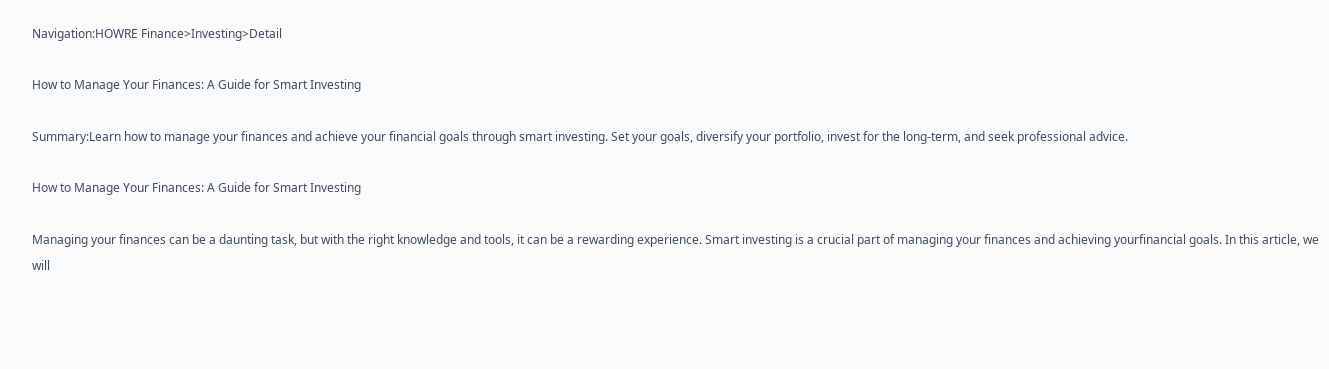Navigation:HOWRE Finance>Investing>Detail

How to Manage Your Finances: A Guide for Smart Investing

Summary:Learn how to manage your finances and achieve your financial goals through smart investing. Set your goals, diversify your portfolio, invest for the long-term, and seek professional advice.

How to Manage Your Finances: A Guide for Smart Investing

Managing your finances can be a daunting task, but with the right knowledge and tools, it can be a rewarding experience. Smart investing is a crucial part of managing your finances and achieving yourfinancial goals. In this article, we will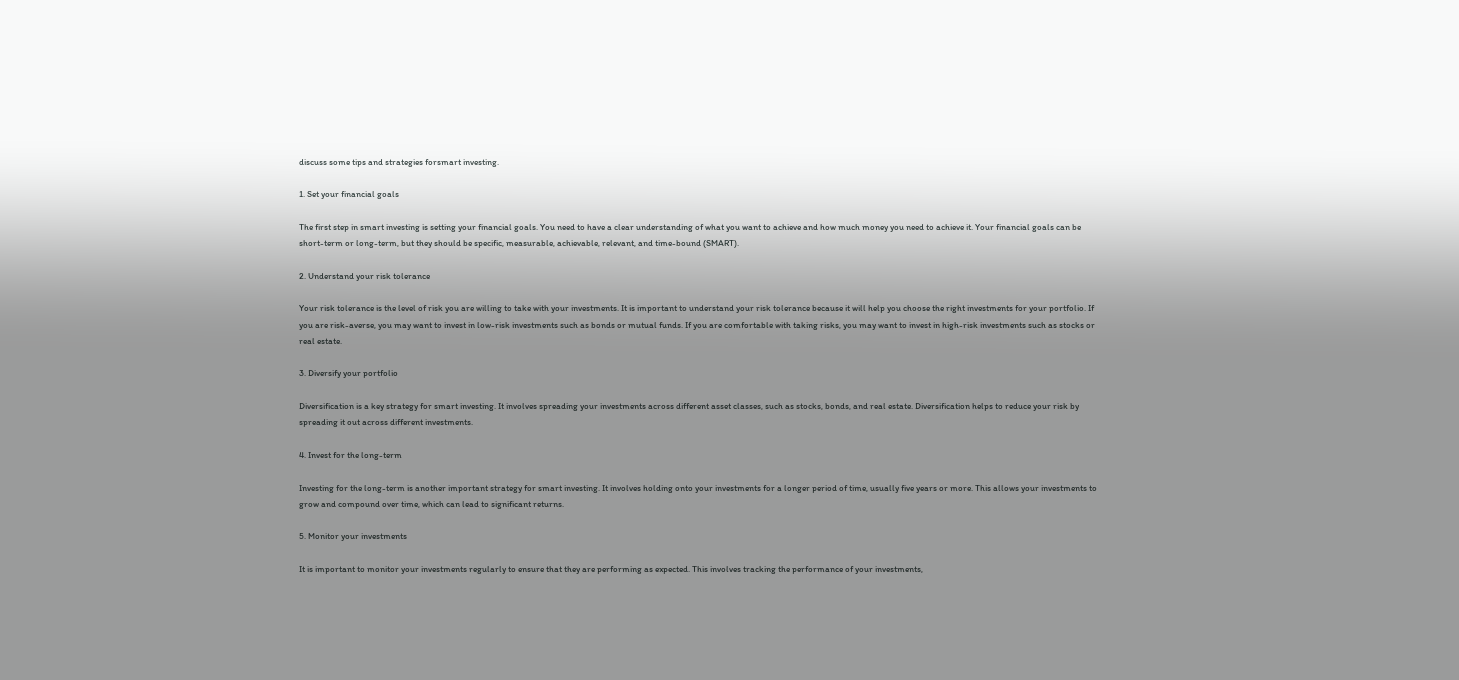discuss some tips and strategies forsmart investing.

1. Set your financial goals

The first step in smart investing is setting your financial goals. You need to have a clear understanding of what you want to achieve and how much money you need to achieve it. Your financial goals can be short-term or long-term, but they should be specific, measurable, achievable, relevant, and time-bound (SMART).

2. Understand your risk tolerance

Your risk tolerance is the level of risk you are willing to take with your investments. It is important to understand your risk tolerance because it will help you choose the right investments for your portfolio. If you are risk-averse, you may want to invest in low-risk investments such as bonds or mutual funds. If you are comfortable with taking risks, you may want to invest in high-risk investments such as stocks or real estate.

3. Diversify your portfolio

Diversification is a key strategy for smart investing. It involves spreading your investments across different asset classes, such as stocks, bonds, and real estate. Diversification helps to reduce your risk by spreading it out across different investments.

4. Invest for the long-term

Investing for the long-term is another important strategy for smart investing. It involves holding onto your investments for a longer period of time, usually five years or more. This allows your investments to grow and compound over time, which can lead to significant returns.

5. Monitor your investments

It is important to monitor your investments regularly to ensure that they are performing as expected. This involves tracking the performance of your investments,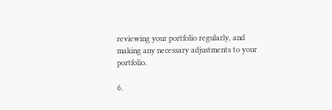reviewing your portfolio regularly, and making any necessary adjustments to your portfolio.

6.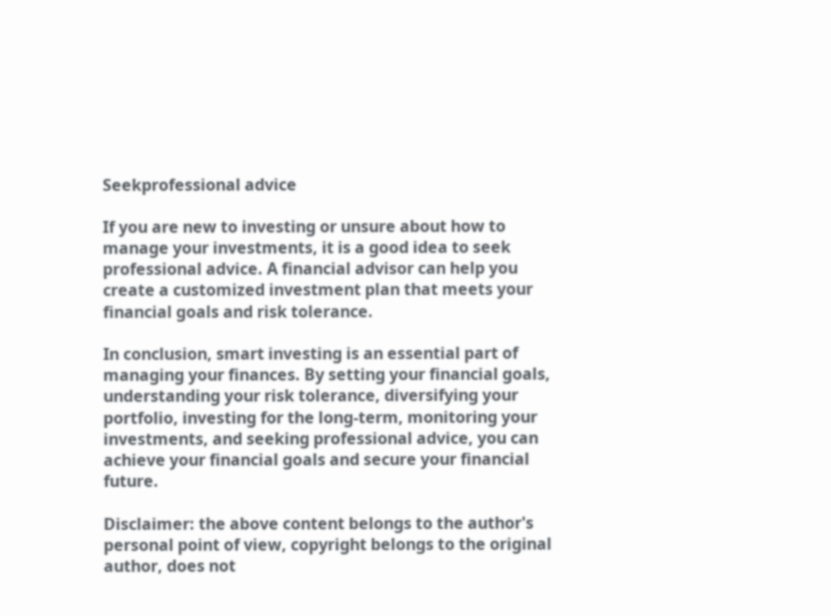Seekprofessional advice

If you are new to investing or unsure about how to manage your investments, it is a good idea to seek professional advice. A financial advisor can help you create a customized investment plan that meets your financial goals and risk tolerance.

In conclusion, smart investing is an essential part of managing your finances. By setting your financial goals, understanding your risk tolerance, diversifying your portfolio, investing for the long-term, monitoring your investments, and seeking professional advice, you can achieve your financial goals and secure your financial future.

Disclaimer: the above content belongs to the author's personal point of view, copyright belongs to the original author, does not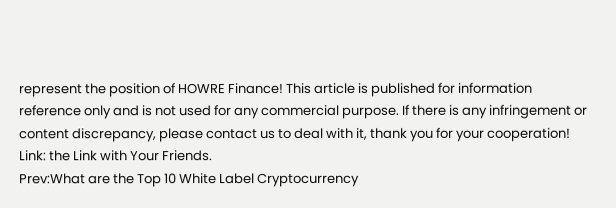represent the position of HOWRE Finance! This article is published for information reference only and is not used for any commercial purpose. If there is any infringement or content discrepancy, please contact us to deal with it, thank you for your cooperation!
Link: the Link with Your Friends.
Prev:What are the Top 10 White Label Cryptocurrency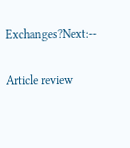Exchanges?Next:--

Article review